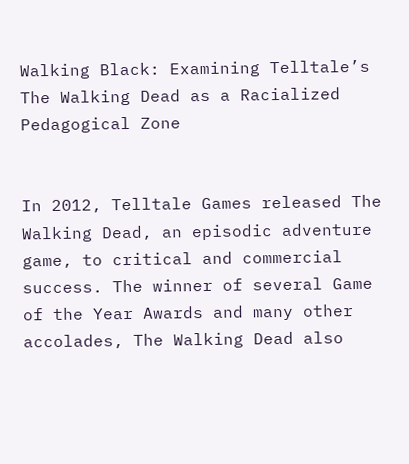Walking Black: Examining Telltale’s The Walking Dead as a Racialized Pedagogical Zone


In 2012, Telltale Games released The Walking Dead, an episodic adventure game, to critical and commercial success. The winner of several Game of the Year Awards and many other  accolades, The Walking Dead also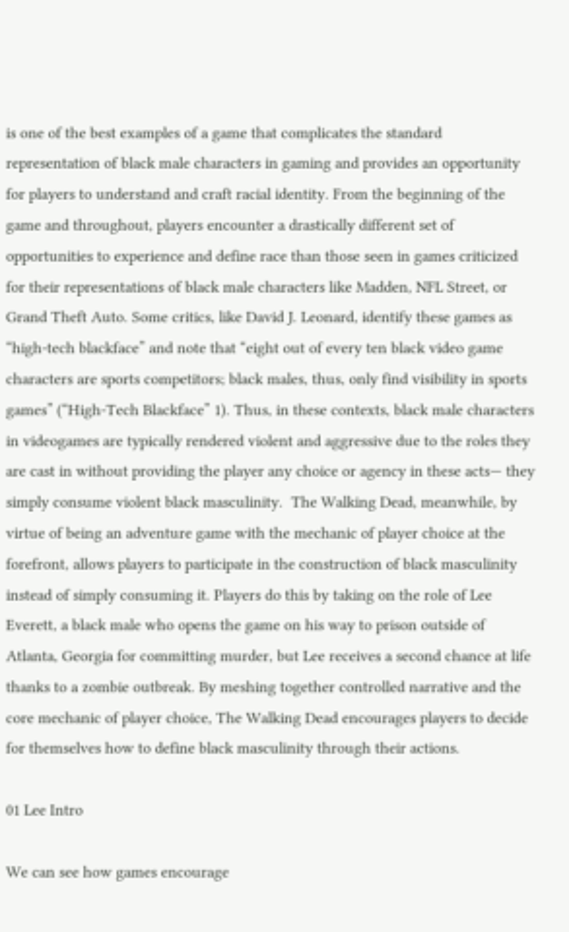is one of the best examples of a game that complicates the standard representation of black male characters in gaming and provides an opportunity for players to understand and craft racial identity. From the beginning of the game and throughout, players encounter a drastically different set of opportunities to experience and define race than those seen in games criticized for their representations of black male characters like Madden, NFL Street, or Grand Theft Auto. Some critics, like David J. Leonard, identify these games as “high-tech blackface” and note that “eight out of every ten black video game characters are sports competitors; black males, thus, only find visibility in sports games” (“High-Tech Blackface” 1). Thus, in these contexts, black male characters in videogames are typically rendered violent and aggressive due to the roles they are cast in without providing the player any choice or agency in these acts— they simply consume violent black masculinity.  The Walking Dead, meanwhile, by virtue of being an adventure game with the mechanic of player choice at the forefront, allows players to participate in the construction of black masculinity instead of simply consuming it. Players do this by taking on the role of Lee Everett, a black male who opens the game on his way to prison outside of Atlanta, Georgia for committing murder, but Lee receives a second chance at life thanks to a zombie outbreak. By meshing together controlled narrative and the core mechanic of player choice, The Walking Dead encourages players to decide for themselves how to define black masculinity through their actions.

01 Lee Intro

We can see how games encourage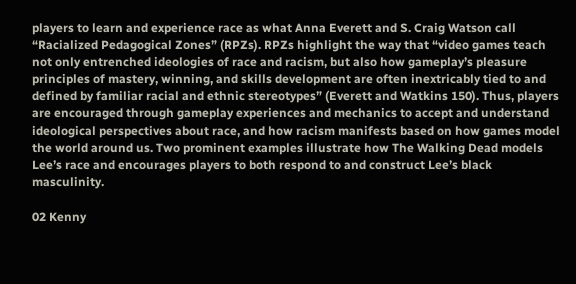players to learn and experience race as what Anna Everett and S. Craig Watson call “Racialized Pedagogical Zones” (RPZs). RPZs highlight the way that “video games teach not only entrenched ideologies of race and racism, but also how gameplay’s pleasure principles of mastery, winning, and skills development are often inextricably tied to and defined by familiar racial and ethnic stereotypes” (Everett and Watkins 150). Thus, players are encouraged through gameplay experiences and mechanics to accept and understand ideological perspectives about race, and how racism manifests based on how games model the world around us. Two prominent examples illustrate how The Walking Dead models Lee’s race and encourages players to both respond to and construct Lee’s black masculinity.

02 Kenny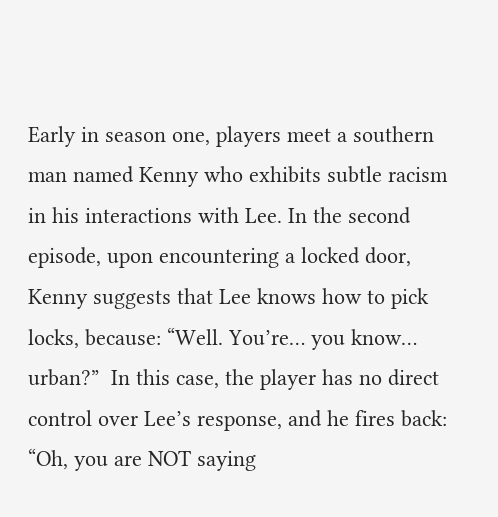Early in season one, players meet a southern man named Kenny who exhibits subtle racism in his interactions with Lee. In the second episode, upon encountering a locked door, Kenny suggests that Lee knows how to pick locks, because: “Well. You’re… you know… urban?”  In this case, the player has no direct control over Lee’s response, and he fires back: “Oh, you are NOT saying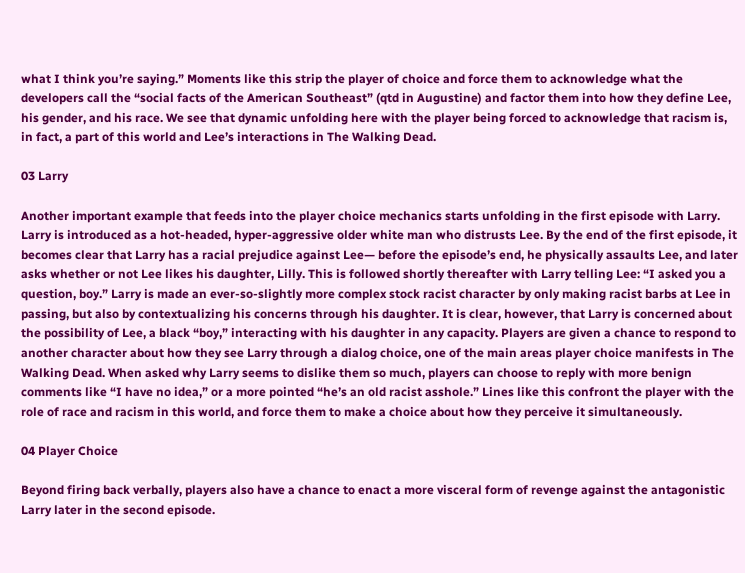what I think you’re saying.” Moments like this strip the player of choice and force them to acknowledge what the developers call the “social facts of the American Southeast” (qtd in Augustine) and factor them into how they define Lee, his gender, and his race. We see that dynamic unfolding here with the player being forced to acknowledge that racism is, in fact, a part of this world and Lee’s interactions in The Walking Dead.

03 Larry

Another important example that feeds into the player choice mechanics starts unfolding in the first episode with Larry. Larry is introduced as a hot-headed, hyper-aggressive older white man who distrusts Lee. By the end of the first episode, it becomes clear that Larry has a racial prejudice against Lee— before the episode’s end, he physically assaults Lee, and later asks whether or not Lee likes his daughter, Lilly. This is followed shortly thereafter with Larry telling Lee: “I asked you a question, boy.” Larry is made an ever-so-slightly more complex stock racist character by only making racist barbs at Lee in passing, but also by contextualizing his concerns through his daughter. It is clear, however, that Larry is concerned about the possibility of Lee, a black “boy,” interacting with his daughter in any capacity. Players are given a chance to respond to another character about how they see Larry through a dialog choice, one of the main areas player choice manifests in The Walking Dead. When asked why Larry seems to dislike them so much, players can choose to reply with more benign comments like “I have no idea,” or a more pointed “he’s an old racist asshole.” Lines like this confront the player with the role of race and racism in this world, and force them to make a choice about how they perceive it simultaneously.

04 Player Choice

Beyond firing back verbally, players also have a chance to enact a more visceral form of revenge against the antagonistic Larry later in the second episode.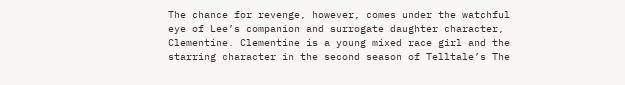The chance for revenge, however, comes under the watchful eye of Lee’s companion and surrogate daughter character, Clementine. Clementine is a young mixed race girl and the starring character in the second season of Telltale’s The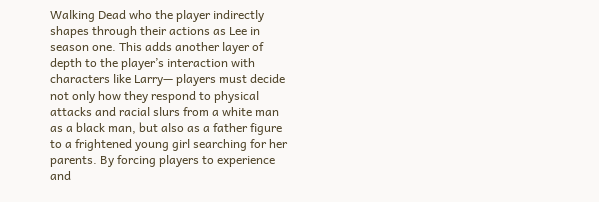Walking Dead who the player indirectly shapes through their actions as Lee in season one. This adds another layer of depth to the player’s interaction with characters like Larry— players must decide not only how they respond to physical attacks and racial slurs from a white man as a black man, but also as a father figure to a frightened young girl searching for her parents. By forcing players to experience and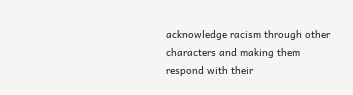acknowledge racism through other characters and making them respond with their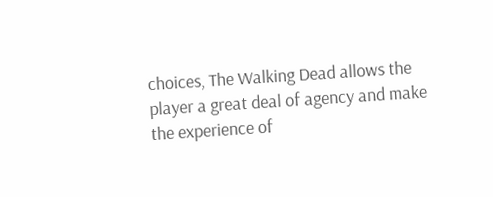choices, The Walking Dead allows the player a great deal of agency and make the experience of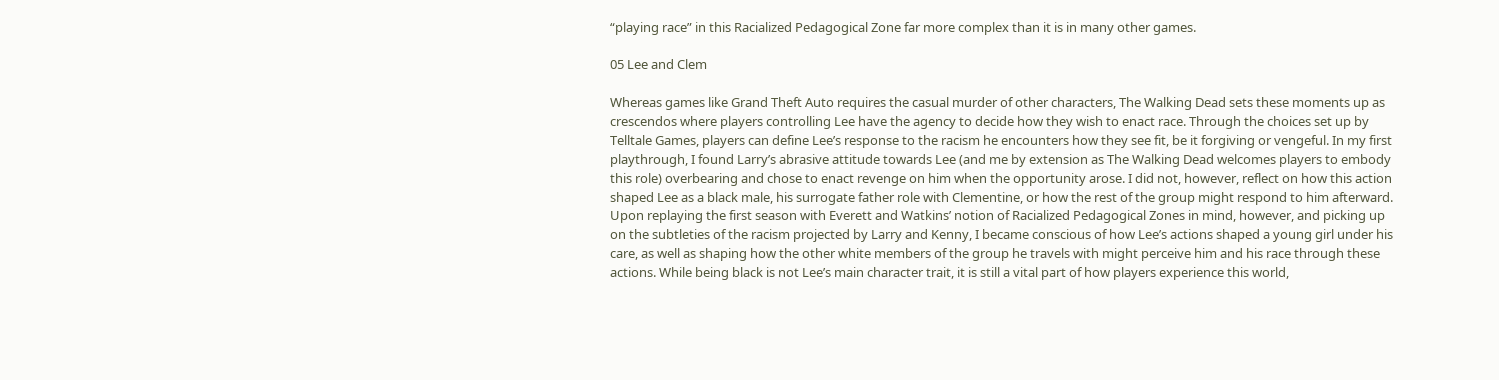“playing race” in this Racialized Pedagogical Zone far more complex than it is in many other games.

05 Lee and Clem

Whereas games like Grand Theft Auto requires the casual murder of other characters, The Walking Dead sets these moments up as crescendos where players controlling Lee have the agency to decide how they wish to enact race. Through the choices set up by Telltale Games, players can define Lee’s response to the racism he encounters how they see fit, be it forgiving or vengeful. In my first playthrough, I found Larry’s abrasive attitude towards Lee (and me by extension as The Walking Dead welcomes players to embody this role) overbearing and chose to enact revenge on him when the opportunity arose. I did not, however, reflect on how this action shaped Lee as a black male, his surrogate father role with Clementine, or how the rest of the group might respond to him afterward.  Upon replaying the first season with Everett and Watkins’ notion of Racialized Pedagogical Zones in mind, however, and picking up on the subtleties of the racism projected by Larry and Kenny, I became conscious of how Lee’s actions shaped a young girl under his care, as well as shaping how the other white members of the group he travels with might perceive him and his race through these actions. While being black is not Lee’s main character trait, it is still a vital part of how players experience this world,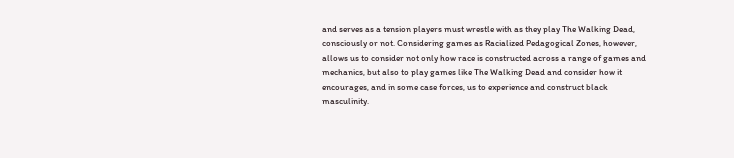and serves as a tension players must wrestle with as they play The Walking Dead, consciously or not. Considering games as Racialized Pedagogical Zones, however, allows us to consider not only how race is constructed across a range of games and mechanics, but also to play games like The Walking Dead and consider how it encourages, and in some case forces, us to experience and construct black masculinity.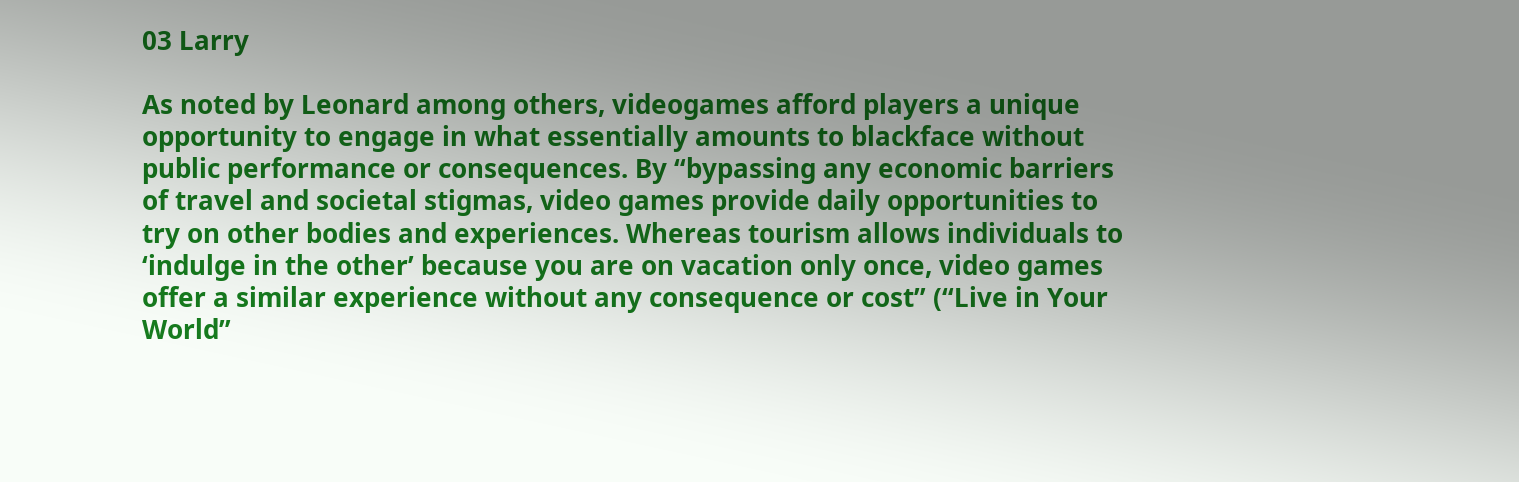03 Larry

As noted by Leonard among others, videogames afford players a unique opportunity to engage in what essentially amounts to blackface without public performance or consequences. By “bypassing any economic barriers of travel and societal stigmas, video games provide daily opportunities to try on other bodies and experiences. Whereas tourism allows individuals to ‘indulge in the other’ because you are on vacation only once, video games offer a similar experience without any consequence or cost” (“Live in Your World”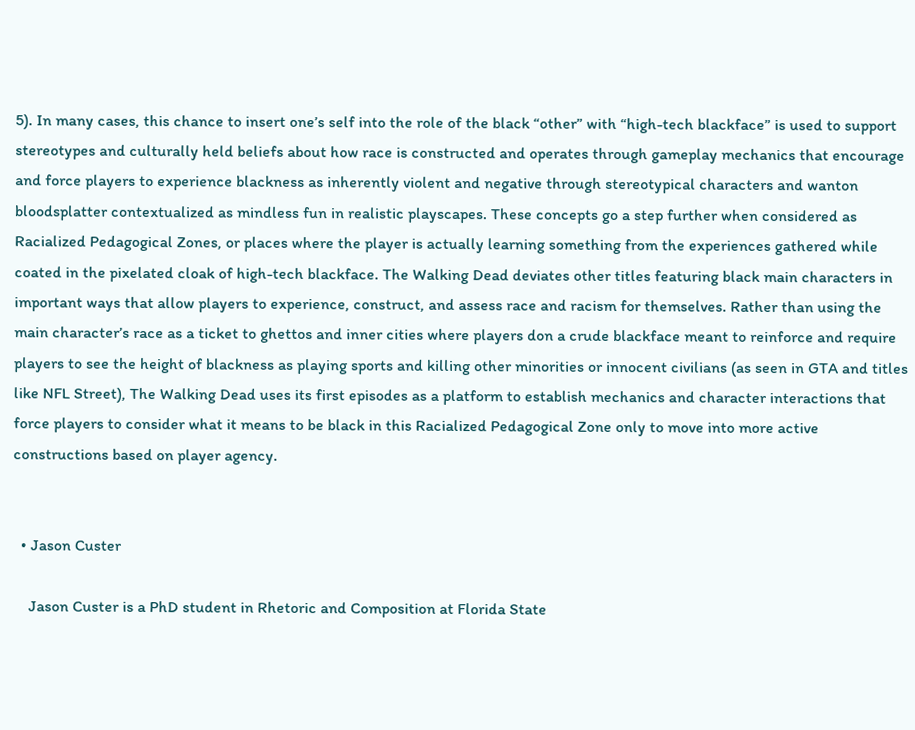5). In many cases, this chance to insert one’s self into the role of the black “other” with “high-tech blackface” is used to support stereotypes and culturally held beliefs about how race is constructed and operates through gameplay mechanics that encourage and force players to experience blackness as inherently violent and negative through stereotypical characters and wanton bloodsplatter contextualized as mindless fun in realistic playscapes. These concepts go a step further when considered as Racialized Pedagogical Zones, or places where the player is actually learning something from the experiences gathered while coated in the pixelated cloak of high-tech blackface. The Walking Dead deviates other titles featuring black main characters in important ways that allow players to experience, construct, and assess race and racism for themselves. Rather than using the main character’s race as a ticket to ghettos and inner cities where players don a crude blackface meant to reinforce and require players to see the height of blackness as playing sports and killing other minorities or innocent civilians (as seen in GTA and titles like NFL Street), The Walking Dead uses its first episodes as a platform to establish mechanics and character interactions that force players to consider what it means to be black in this Racialized Pedagogical Zone only to move into more active constructions based on player agency.


  • Jason Custer

    Jason Custer is a PhD student in Rhetoric and Composition at Florida State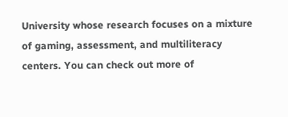University whose research focuses on a mixture of gaming, assessment, and multiliteracy centers. You can check out more of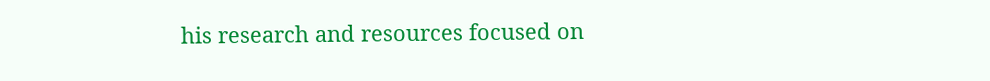his research and resources focused on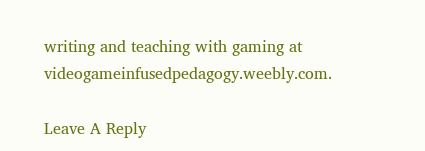writing and teaching with gaming at videogameinfusedpedagogy.weebly.com.

Leave A Reply